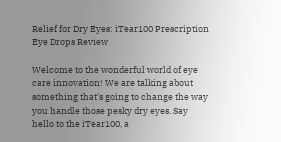Relief for Dry Eyes: iTear100 Prescription Eye Drops Review

Welcome to the wonderful world of eye care innovation! We are talking about something that's going to change the way you handle those pesky dry eyes. Say hello to the iTear100, a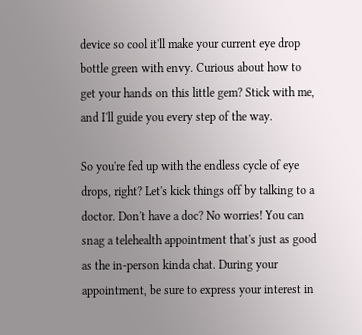device so cool it'll make your current eye drop bottle green with envy. Curious about how to get your hands on this little gem? Stick with me, and I'll guide you every step of the way.

So you're fed up with the endless cycle of eye drops, right? Let's kick things off by talking to a doctor. Don't have a doc? No worries! You can snag a telehealth appointment that's just as good as the in-person kinda chat. During your appointment, be sure to express your interest in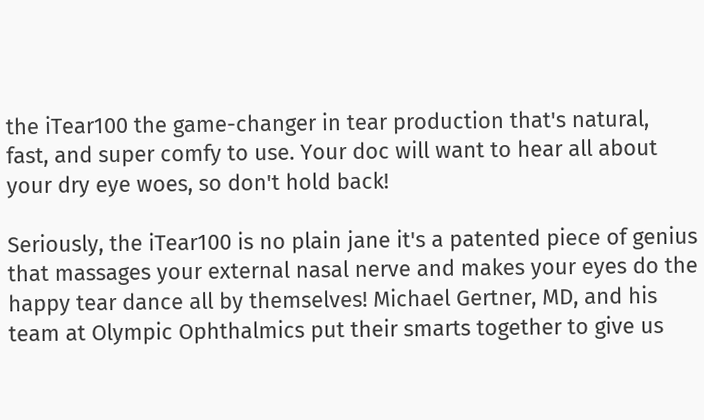the iTear100 the game-changer in tear production that's natural, fast, and super comfy to use. Your doc will want to hear all about your dry eye woes, so don't hold back!

Seriously, the iTear100 is no plain jane it's a patented piece of genius that massages your external nasal nerve and makes your eyes do the happy tear dance all by themselves! Michael Gertner, MD, and his team at Olympic Ophthalmics put their smarts together to give us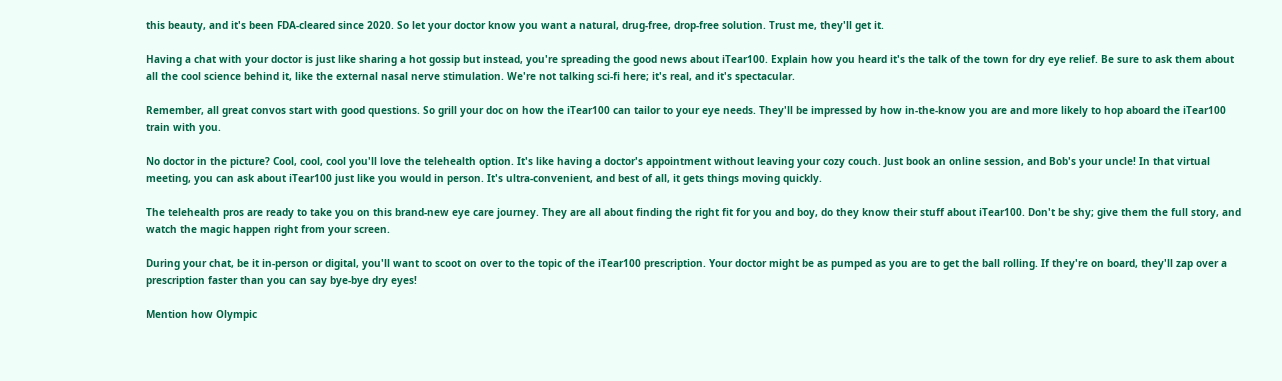this beauty, and it's been FDA-cleared since 2020. So let your doctor know you want a natural, drug-free, drop-free solution. Trust me, they'll get it.

Having a chat with your doctor is just like sharing a hot gossip but instead, you're spreading the good news about iTear100. Explain how you heard it's the talk of the town for dry eye relief. Be sure to ask them about all the cool science behind it, like the external nasal nerve stimulation. We're not talking sci-fi here; it's real, and it's spectacular.

Remember, all great convos start with good questions. So grill your doc on how the iTear100 can tailor to your eye needs. They'll be impressed by how in-the-know you are and more likely to hop aboard the iTear100 train with you.

No doctor in the picture? Cool, cool, cool you'll love the telehealth option. It's like having a doctor's appointment without leaving your cozy couch. Just book an online session, and Bob's your uncle! In that virtual meeting, you can ask about iTear100 just like you would in person. It's ultra-convenient, and best of all, it gets things moving quickly.

The telehealth pros are ready to take you on this brand-new eye care journey. They are all about finding the right fit for you and boy, do they know their stuff about iTear100. Don't be shy; give them the full story, and watch the magic happen right from your screen.

During your chat, be it in-person or digital, you'll want to scoot on over to the topic of the iTear100 prescription. Your doctor might be as pumped as you are to get the ball rolling. If they're on board, they'll zap over a prescription faster than you can say bye-bye dry eyes!

Mention how Olympic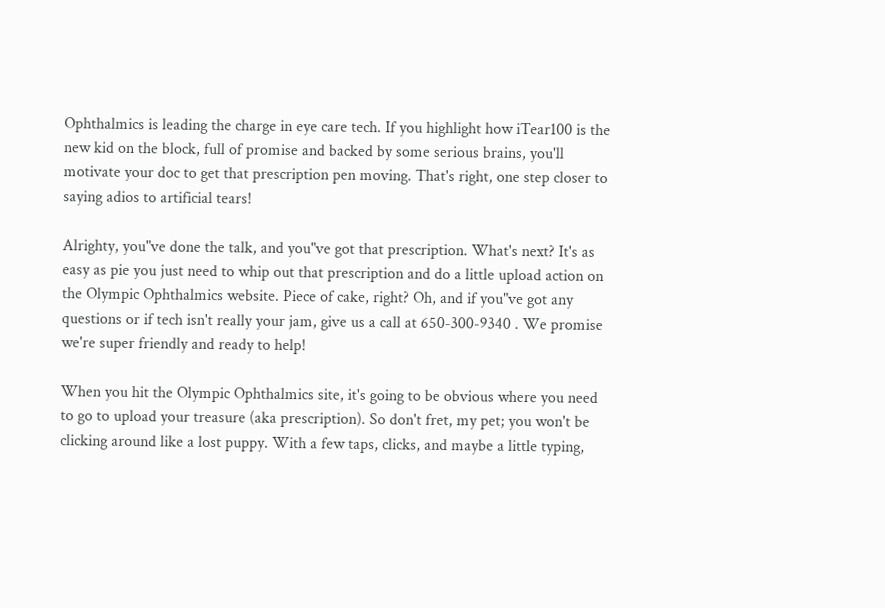Ophthalmics is leading the charge in eye care tech. If you highlight how iTear100 is the new kid on the block, full of promise and backed by some serious brains, you'll motivate your doc to get that prescription pen moving. That's right, one step closer to saying adios to artificial tears!

Alrighty, you"ve done the talk, and you"ve got that prescription. What's next? It's as easy as pie you just need to whip out that prescription and do a little upload action on the Olympic Ophthalmics website. Piece of cake, right? Oh, and if you"ve got any questions or if tech isn't really your jam, give us a call at 650-300-9340 . We promise we're super friendly and ready to help!

When you hit the Olympic Ophthalmics site, it's going to be obvious where you need to go to upload your treasure (aka prescription). So don't fret, my pet; you won't be clicking around like a lost puppy. With a few taps, clicks, and maybe a little typing,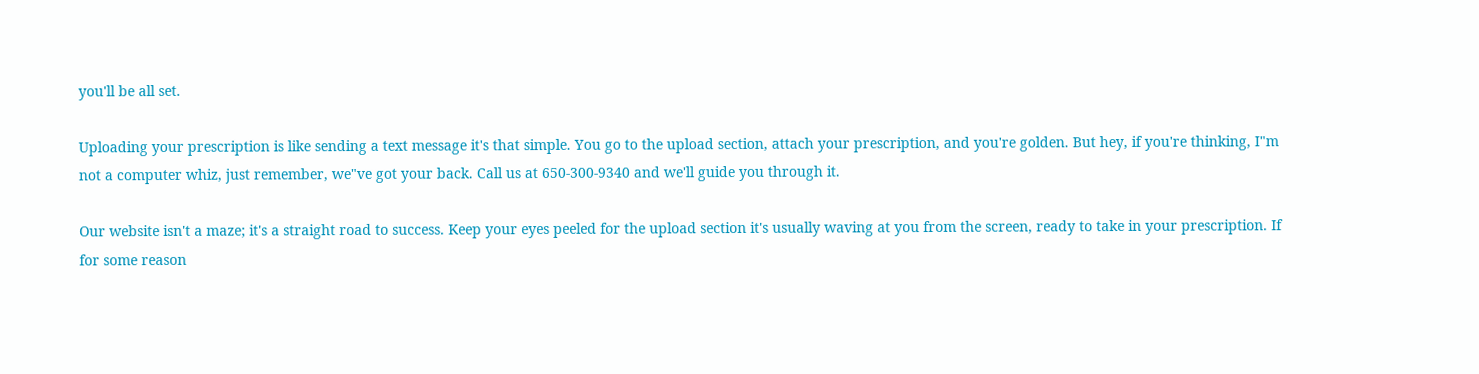you'll be all set.

Uploading your prescription is like sending a text message it's that simple. You go to the upload section, attach your prescription, and you're golden. But hey, if you're thinking, I"m not a computer whiz, just remember, we"ve got your back. Call us at 650-300-9340 and we'll guide you through it.

Our website isn't a maze; it's a straight road to success. Keep your eyes peeled for the upload section it's usually waving at you from the screen, ready to take in your prescription. If for some reason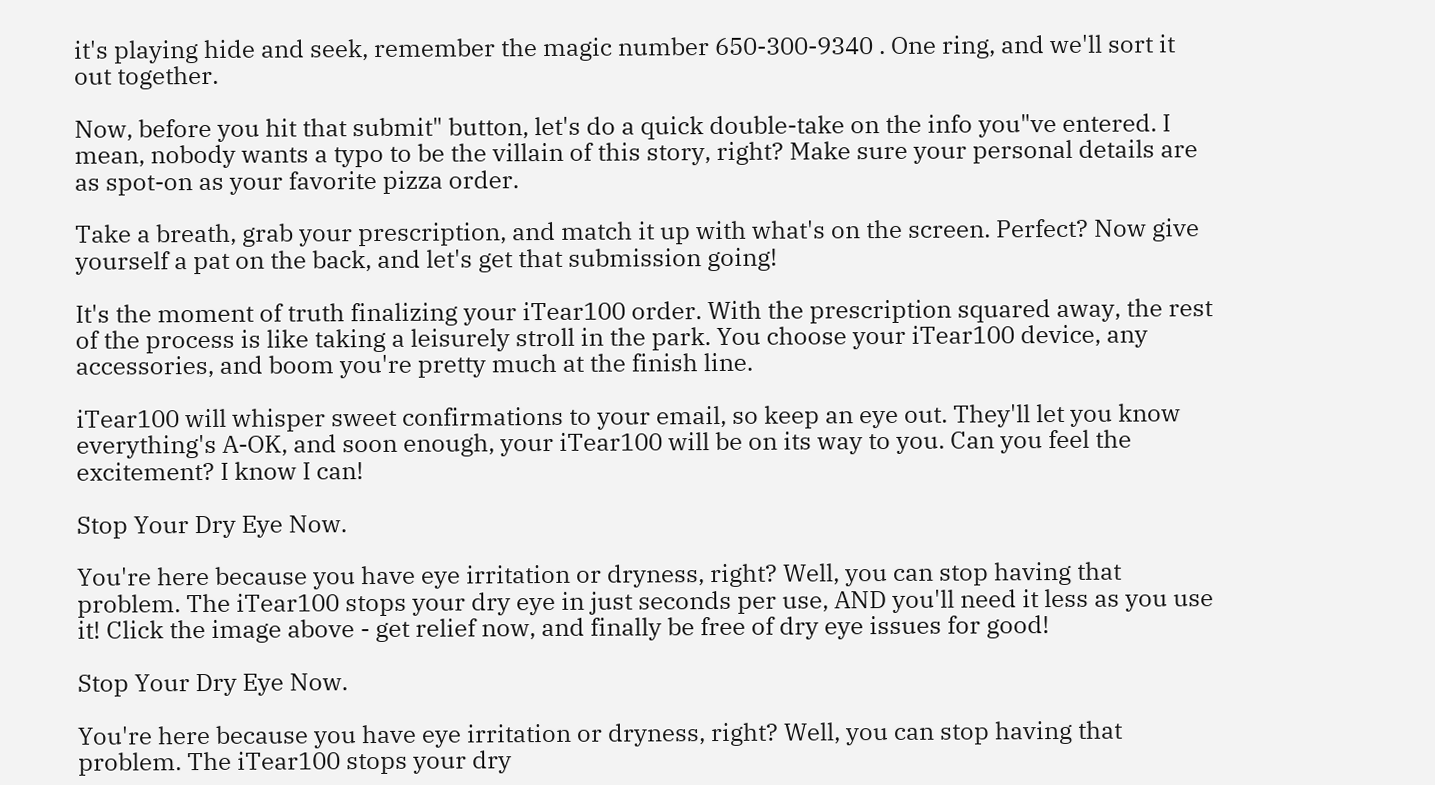it's playing hide and seek, remember the magic number 650-300-9340 . One ring, and we'll sort it out together.

Now, before you hit that submit" button, let's do a quick double-take on the info you"ve entered. I mean, nobody wants a typo to be the villain of this story, right? Make sure your personal details are as spot-on as your favorite pizza order.

Take a breath, grab your prescription, and match it up with what's on the screen. Perfect? Now give yourself a pat on the back, and let's get that submission going!

It's the moment of truth finalizing your iTear100 order. With the prescription squared away, the rest of the process is like taking a leisurely stroll in the park. You choose your iTear100 device, any accessories, and boom you're pretty much at the finish line.

iTear100 will whisper sweet confirmations to your email, so keep an eye out. They'll let you know everything's A-OK, and soon enough, your iTear100 will be on its way to you. Can you feel the excitement? I know I can!

Stop Your Dry Eye Now.

You're here because you have eye irritation or dryness, right? Well, you can stop having that problem. The iTear100 stops your dry eye in just seconds per use, AND you'll need it less as you use it! Click the image above - get relief now, and finally be free of dry eye issues for good!

Stop Your Dry Eye Now.

You're here because you have eye irritation or dryness, right? Well, you can stop having that problem. The iTear100 stops your dry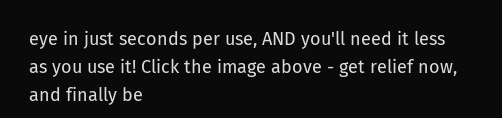eye in just seconds per use, AND you'll need it less as you use it! Click the image above - get relief now, and finally be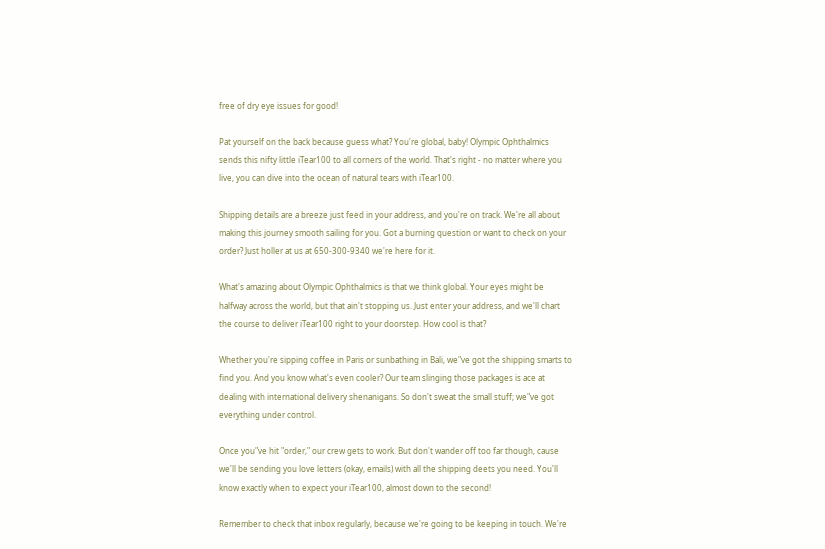free of dry eye issues for good!

Pat yourself on the back because guess what? You're global, baby! Olympic Ophthalmics sends this nifty little iTear100 to all corners of the world. That's right - no matter where you live, you can dive into the ocean of natural tears with iTear100.

Shipping details are a breeze just feed in your address, and you're on track. We're all about making this journey smooth sailing for you. Got a burning question or want to check on your order? Just holler at us at 650-300-9340 we're here for it.

What's amazing about Olympic Ophthalmics is that we think global. Your eyes might be halfway across the world, but that ain't stopping us. Just enter your address, and we'll chart the course to deliver iTear100 right to your doorstep. How cool is that?

Whether you're sipping coffee in Paris or sunbathing in Bali, we"ve got the shipping smarts to find you. And you know what's even cooler? Our team slinging those packages is ace at dealing with international delivery shenanigans. So don't sweat the small stuff; we"ve got everything under control.

Once you"ve hit "order," our crew gets to work. But don't wander off too far though, cause we'll be sending you love letters (okay, emails) with all the shipping deets you need. You'll know exactly when to expect your iTear100, almost down to the second!

Remember to check that inbox regularly, because we're going to be keeping in touch. We're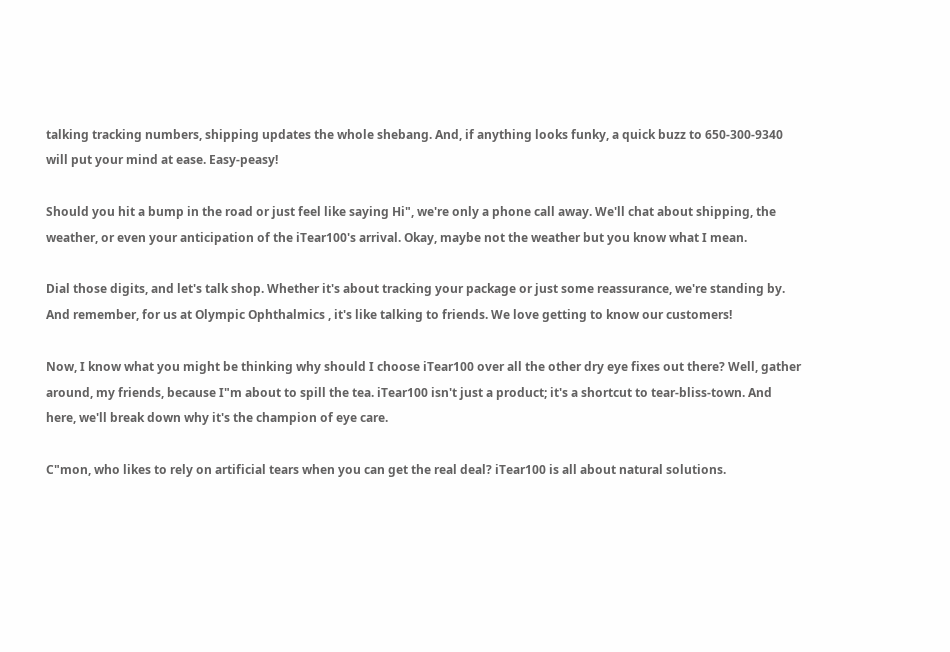talking tracking numbers, shipping updates the whole shebang. And, if anything looks funky, a quick buzz to 650-300-9340 will put your mind at ease. Easy-peasy!

Should you hit a bump in the road or just feel like saying Hi", we're only a phone call away. We'll chat about shipping, the weather, or even your anticipation of the iTear100's arrival. Okay, maybe not the weather but you know what I mean.

Dial those digits, and let's talk shop. Whether it's about tracking your package or just some reassurance, we're standing by. And remember, for us at Olympic Ophthalmics , it's like talking to friends. We love getting to know our customers!

Now, I know what you might be thinking why should I choose iTear100 over all the other dry eye fixes out there? Well, gather around, my friends, because I"m about to spill the tea. iTear100 isn't just a product; it's a shortcut to tear-bliss-town. And here, we'll break down why it's the champion of eye care.

C"mon, who likes to rely on artificial tears when you can get the real deal? iTear100 is all about natural solutions.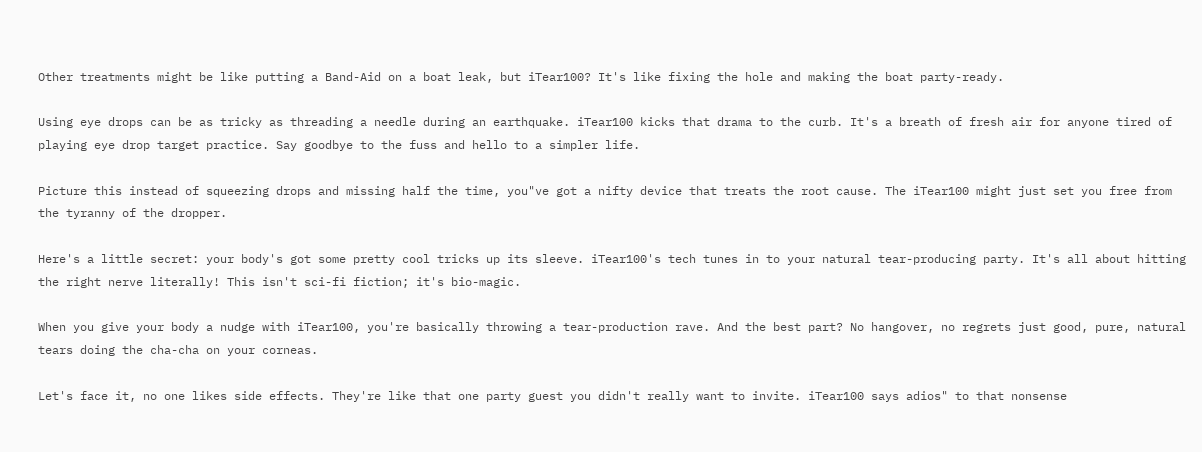Other treatments might be like putting a Band-Aid on a boat leak, but iTear100? It's like fixing the hole and making the boat party-ready.

Using eye drops can be as tricky as threading a needle during an earthquake. iTear100 kicks that drama to the curb. It's a breath of fresh air for anyone tired of playing eye drop target practice. Say goodbye to the fuss and hello to a simpler life.

Picture this instead of squeezing drops and missing half the time, you"ve got a nifty device that treats the root cause. The iTear100 might just set you free from the tyranny of the dropper.

Here's a little secret: your body's got some pretty cool tricks up its sleeve. iTear100's tech tunes in to your natural tear-producing party. It's all about hitting the right nerve literally! This isn't sci-fi fiction; it's bio-magic.

When you give your body a nudge with iTear100, you're basically throwing a tear-production rave. And the best part? No hangover, no regrets just good, pure, natural tears doing the cha-cha on your corneas.

Let's face it, no one likes side effects. They're like that one party guest you didn't really want to invite. iTear100 says adios" to that nonsense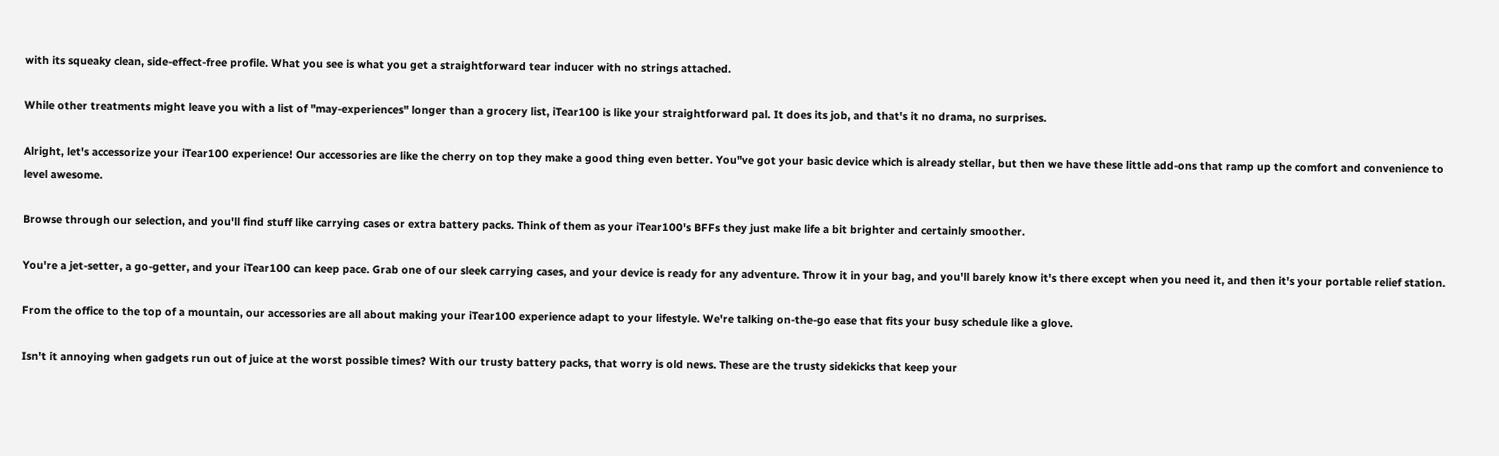with its squeaky clean, side-effect-free profile. What you see is what you get a straightforward tear inducer with no strings attached.

While other treatments might leave you with a list of "may-experiences" longer than a grocery list, iTear100 is like your straightforward pal. It does its job, and that's it no drama, no surprises.

Alright, let's accessorize your iTear100 experience! Our accessories are like the cherry on top they make a good thing even better. You"ve got your basic device which is already stellar, but then we have these little add-ons that ramp up the comfort and convenience to level awesome.

Browse through our selection, and you'll find stuff like carrying cases or extra battery packs. Think of them as your iTear100's BFFs they just make life a bit brighter and certainly smoother.

You're a jet-setter, a go-getter, and your iTear100 can keep pace. Grab one of our sleek carrying cases, and your device is ready for any adventure. Throw it in your bag, and you'll barely know it's there except when you need it, and then it's your portable relief station.

From the office to the top of a mountain, our accessories are all about making your iTear100 experience adapt to your lifestyle. We're talking on-the-go ease that fits your busy schedule like a glove.

Isn't it annoying when gadgets run out of juice at the worst possible times? With our trusty battery packs, that worry is old news. These are the trusty sidekicks that keep your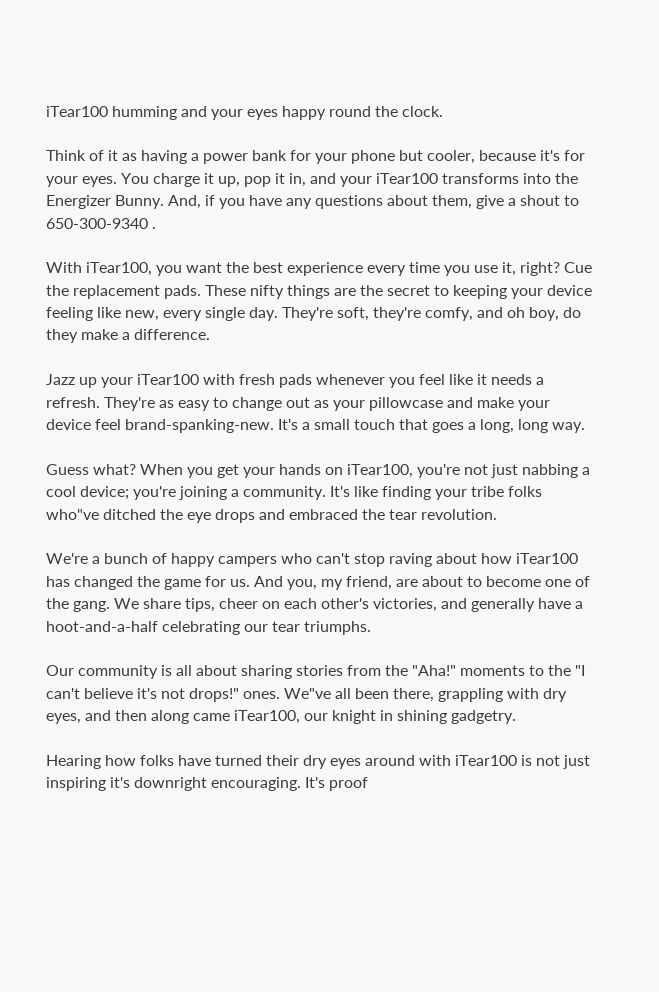iTear100 humming and your eyes happy round the clock.

Think of it as having a power bank for your phone but cooler, because it's for your eyes. You charge it up, pop it in, and your iTear100 transforms into the Energizer Bunny. And, if you have any questions about them, give a shout to 650-300-9340 .

With iTear100, you want the best experience every time you use it, right? Cue the replacement pads. These nifty things are the secret to keeping your device feeling like new, every single day. They're soft, they're comfy, and oh boy, do they make a difference.

Jazz up your iTear100 with fresh pads whenever you feel like it needs a refresh. They're as easy to change out as your pillowcase and make your device feel brand-spanking-new. It's a small touch that goes a long, long way.

Guess what? When you get your hands on iTear100, you're not just nabbing a cool device; you're joining a community. It's like finding your tribe folks who"ve ditched the eye drops and embraced the tear revolution.

We're a bunch of happy campers who can't stop raving about how iTear100 has changed the game for us. And you, my friend, are about to become one of the gang. We share tips, cheer on each other's victories, and generally have a hoot-and-a-half celebrating our tear triumphs.

Our community is all about sharing stories from the "Aha!" moments to the "I can't believe it's not drops!" ones. We"ve all been there, grappling with dry eyes, and then along came iTear100, our knight in shining gadgetry.

Hearing how folks have turned their dry eyes around with iTear100 is not just inspiring it's downright encouraging. It's proof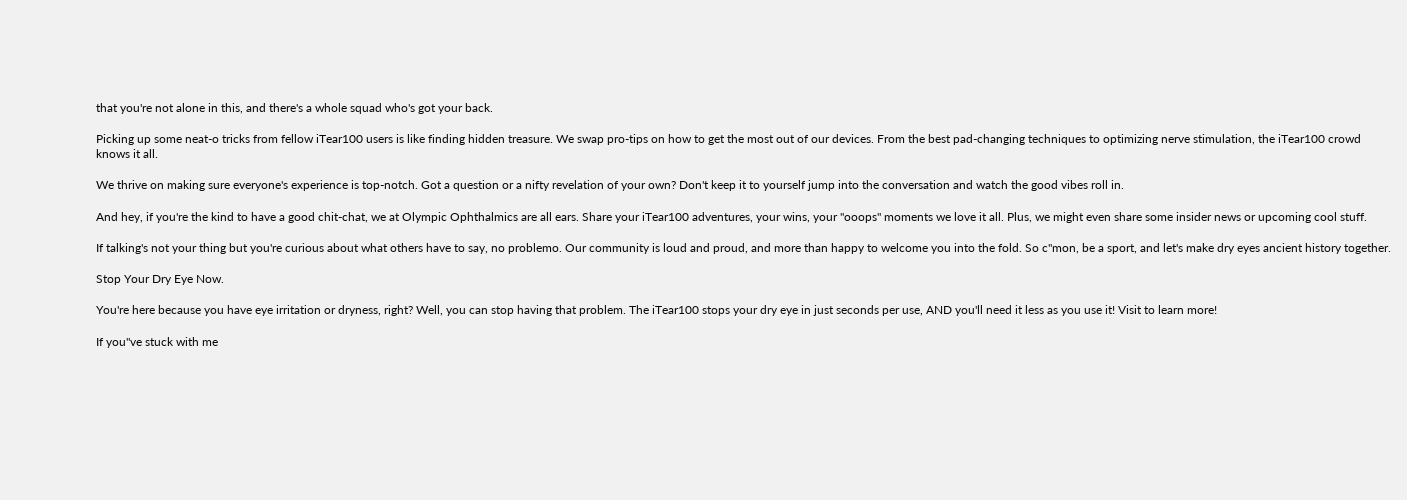that you're not alone in this, and there's a whole squad who's got your back.

Picking up some neat-o tricks from fellow iTear100 users is like finding hidden treasure. We swap pro-tips on how to get the most out of our devices. From the best pad-changing techniques to optimizing nerve stimulation, the iTear100 crowd knows it all.

We thrive on making sure everyone's experience is top-notch. Got a question or a nifty revelation of your own? Don't keep it to yourself jump into the conversation and watch the good vibes roll in.

And hey, if you're the kind to have a good chit-chat, we at Olympic Ophthalmics are all ears. Share your iTear100 adventures, your wins, your "ooops" moments we love it all. Plus, we might even share some insider news or upcoming cool stuff.

If talking's not your thing but you're curious about what others have to say, no problemo. Our community is loud and proud, and more than happy to welcome you into the fold. So c"mon, be a sport, and let's make dry eyes ancient history together.

Stop Your Dry Eye Now.

You're here because you have eye irritation or dryness, right? Well, you can stop having that problem. The iTear100 stops your dry eye in just seconds per use, AND you'll need it less as you use it! Visit to learn more!

If you"ve stuck with me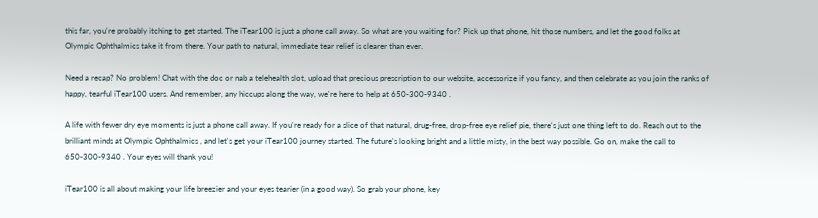this far, you're probably itching to get started. The iTear100 is just a phone call away. So what are you waiting for? Pick up that phone, hit those numbers, and let the good folks at Olympic Ophthalmics take it from there. Your path to natural, immediate tear relief is clearer than ever.

Need a recap? No problem! Chat with the doc or nab a telehealth slot, upload that precious prescription to our website, accessorize if you fancy, and then celebrate as you join the ranks of happy, tearful iTear100 users. And remember, any hiccups along the way, we're here to help at 650-300-9340 .

A life with fewer dry eye moments is just a phone call away. If you're ready for a slice of that natural, drug-free, drop-free eye relief pie, there's just one thing left to do. Reach out to the brilliant minds at Olympic Ophthalmics , and let's get your iTear100 journey started. The future's looking bright and a little misty, in the best way possible. Go on, make the call to 650-300-9340 . Your eyes will thank you!

iTear100 is all about making your life breezier and your eyes tearier (in a good way). So grab your phone, key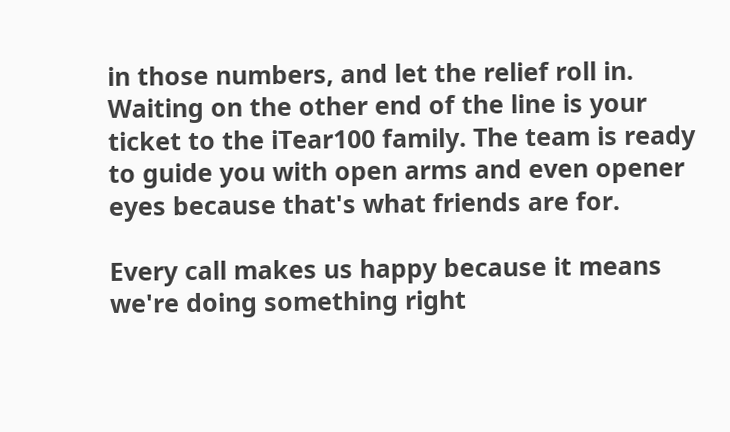in those numbers, and let the relief roll in. Waiting on the other end of the line is your ticket to the iTear100 family. The team is ready to guide you with open arms and even opener eyes because that's what friends are for.

Every call makes us happy because it means we're doing something right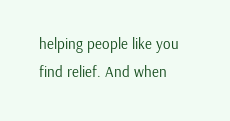helping people like you find relief. And when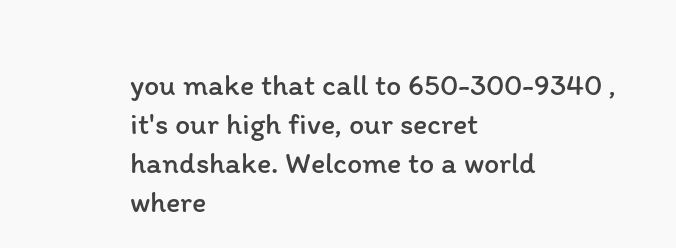you make that call to 650-300-9340 , it's our high five, our secret handshake. Welcome to a world where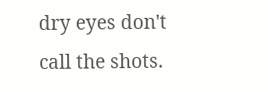dry eyes don't call the shots.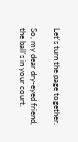Let's turn the page together.

So, my dear dry-eyed friend, the ball's in your court.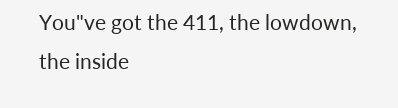You"ve got the 411, the lowdown, the inside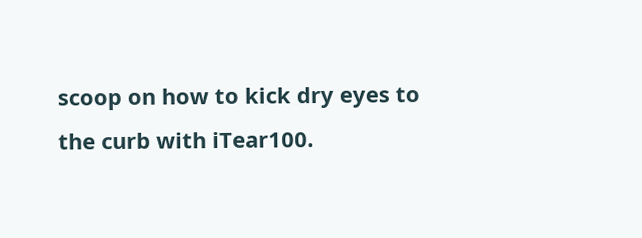scoop on how to kick dry eyes to the curb with iTear100.